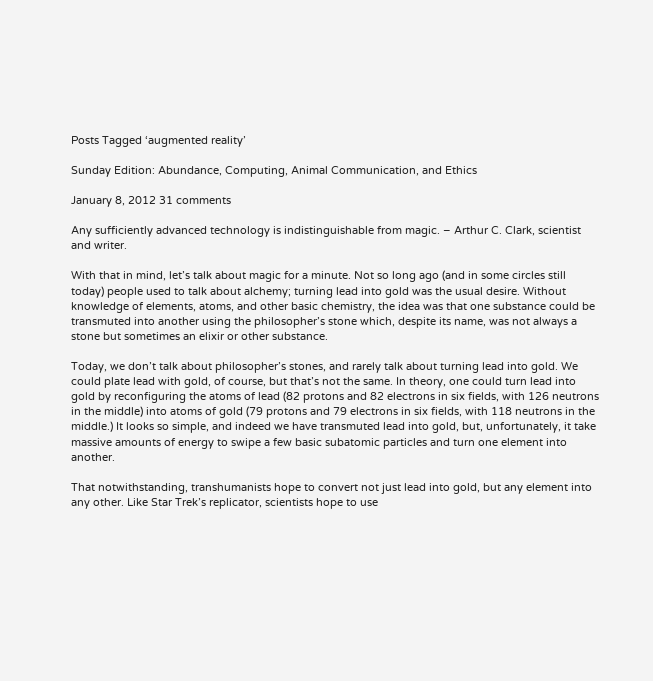Posts Tagged ‘augmented reality’

Sunday Edition: Abundance, Computing, Animal Communication, and Ethics

January 8, 2012 31 comments

Any sufficiently advanced technology is indistinguishable from magic. – Arthur C. Clark, scientist and writer.

With that in mind, let’s talk about magic for a minute. Not so long ago (and in some circles still today) people used to talk about alchemy; turning lead into gold was the usual desire. Without knowledge of elements, atoms, and other basic chemistry, the idea was that one substance could be transmuted into another using the philosopher’s stone which, despite its name, was not always a stone but sometimes an elixir or other substance.

Today, we don’t talk about philosopher’s stones, and rarely talk about turning lead into gold. We could plate lead with gold, of course, but that’s not the same. In theory, one could turn lead into gold by reconfiguring the atoms of lead (82 protons and 82 electrons in six fields, with 126 neutrons in the middle) into atoms of gold (79 protons and 79 electrons in six fields, with 118 neutrons in the middle.) It looks so simple, and indeed we have transmuted lead into gold, but, unfortunately, it take massive amounts of energy to swipe a few basic subatomic particles and turn one element into another.

That notwithstanding, transhumanists hope to convert not just lead into gold, but any element into any other. Like Star Trek’s replicator, scientists hope to use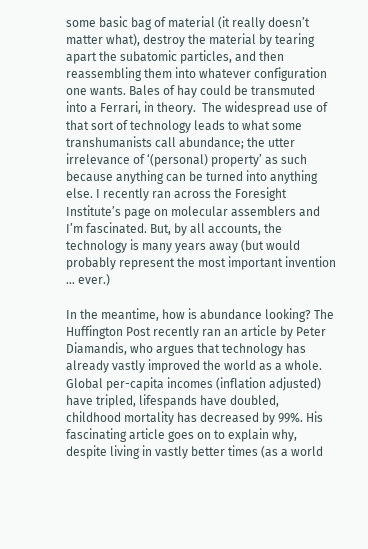some basic bag of material (it really doesn’t matter what), destroy the material by tearing apart the subatomic particles, and then reassembling them into whatever configuration one wants. Bales of hay could be transmuted into a Ferrari, in theory.  The widespread use of that sort of technology leads to what some transhumanists call abundance; the utter irrelevance of ‘(personal) property’ as such because anything can be turned into anything else. I recently ran across the Foresight Institute’s page on molecular assemblers and I’m fascinated. But, by all accounts, the technology is many years away (but would probably represent the most important invention … ever.)

In the meantime, how is abundance looking? The Huffington Post recently ran an article by Peter Diamandis, who argues that technology has already vastly improved the world as a whole. Global per-capita incomes (inflation adjusted) have tripled, lifespands have doubled, childhood mortality has decreased by 99%. His fascinating article goes on to explain why, despite living in vastly better times (as a world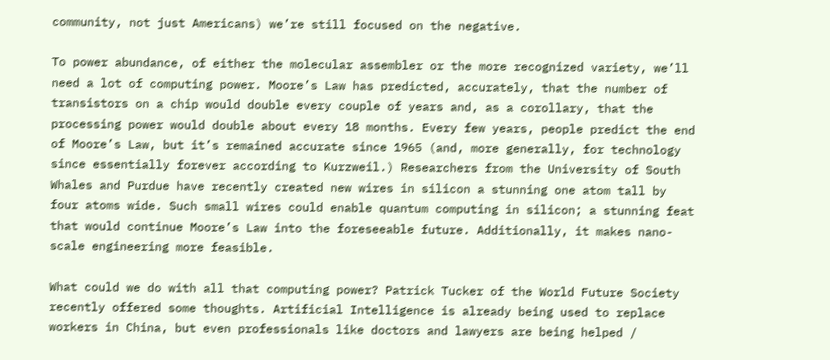community, not just Americans) we’re still focused on the negative.

To power abundance, of either the molecular assembler or the more recognized variety, we’ll need a lot of computing power. Moore’s Law has predicted, accurately, that the number of transistors on a chip would double every couple of years and, as a corollary, that the processing power would double about every 18 months. Every few years, people predict the end of Moore’s Law, but it’s remained accurate since 1965 (and, more generally, for technology since essentially forever according to Kurzweil.) Researchers from the University of South Whales and Purdue have recently created new wires in silicon a stunning one atom tall by four atoms wide. Such small wires could enable quantum computing in silicon; a stunning feat that would continue Moore’s Law into the foreseeable future. Additionally, it makes nano-scale engineering more feasible.

What could we do with all that computing power? Patrick Tucker of the World Future Society recently offered some thoughts. Artificial Intelligence is already being used to replace workers in China, but even professionals like doctors and lawyers are being helped /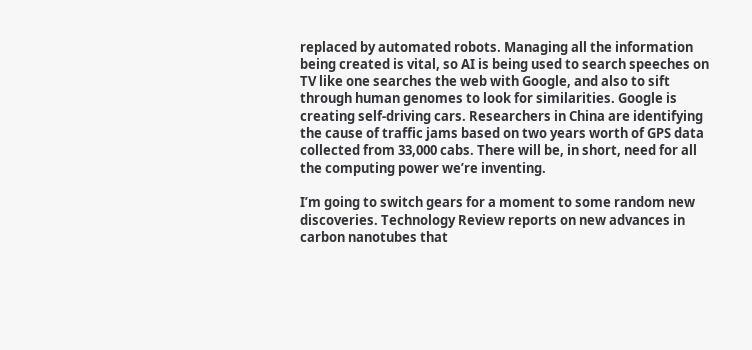replaced by automated robots. Managing all the information being created is vital, so AI is being used to search speeches on TV like one searches the web with Google, and also to sift through human genomes to look for similarities. Google is creating self-driving cars. Researchers in China are identifying the cause of traffic jams based on two years worth of GPS data collected from 33,000 cabs. There will be, in short, need for all the computing power we’re inventing.

I’m going to switch gears for a moment to some random new discoveries. Technology Review reports on new advances in carbon nanotubes that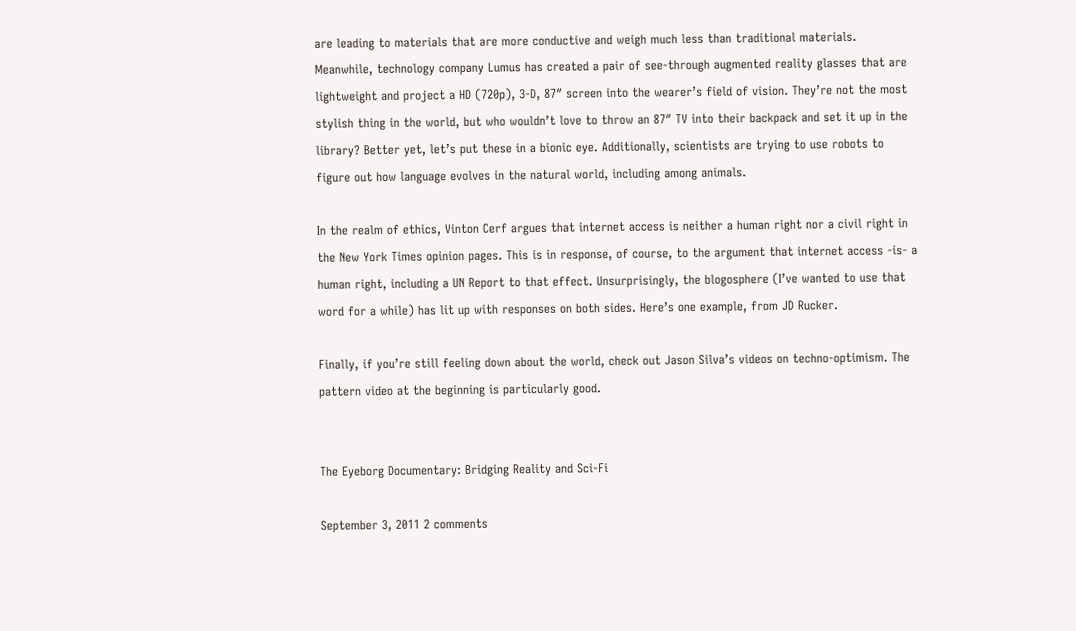are leading to materials that are more conductive and weigh much less than traditional materials. Meanwhile, technology company Lumus has created a pair of see-through augmented reality glasses that are lightweight and project a HD (720p), 3-D, 87″ screen into the wearer’s field of vision. They’re not the most stylish thing in the world, but who wouldn’t love to throw an 87″ TV into their backpack and set it up in the library? Better yet, let’s put these in a bionic eye. Additionally, scientists are trying to use robots to figure out how language evolves in the natural world, including among animals.

In the realm of ethics, Vinton Cerf argues that internet access is neither a human right nor a civil right in the New York Times opinion pages. This is in response, of course, to the argument that internet access -is- a human right, including a UN Report to that effect. Unsurprisingly, the blogosphere (I’ve wanted to use that word for a while) has lit up with responses on both sides. Here’s one example, from JD Rucker.

Finally, if you’re still feeling down about the world, check out Jason Silva’s videos on techno-optimism. The pattern video at the beginning is particularly good.


The Eyeborg Documentary: Bridging Reality and Sci-Fi

September 3, 2011 2 comments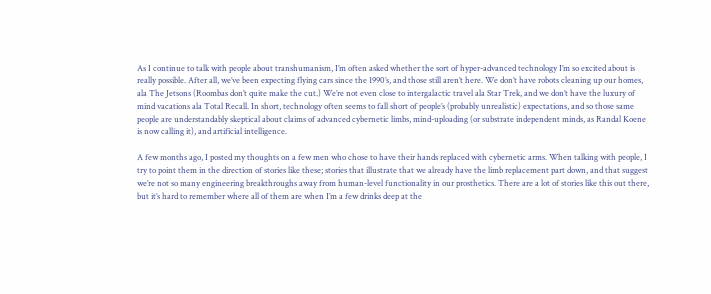As I continue to talk with people about transhumanism, I’m often asked whether the sort of hyper-advanced technology I’m so excited about is really possible. After all, we’ve been expecting flying cars since the 1990’s, and those still aren’t here. We don’t have robots cleaning up our homes, ala The Jetsons (Roombas don’t quite make the cut.) We’re not even close to intergalactic travel ala Star Trek, and we don’t have the luxury of mind vacations ala Total Recall. In short, technology often seems to fall short of people’s (probably unrealistic) expectations, and so those same people are understandably skeptical about claims of advanced cybernetic limbs, mind-uploading (or substrate independent minds, as Randal Koene is now calling it), and artificial intelligence.

A few months ago, I posted my thoughts on a few men who chose to have their hands replaced with cybernetic arms. When talking with people, I try to point them in the direction of stories like these; stories that illustrate that we already have the limb replacement part down, and that suggest we’re not so many engineering breakthroughs away from human-level functionality in our prosthetics. There are a lot of stories like this out there, but it’s hard to remember where all of them are when I’m a few drinks deep at the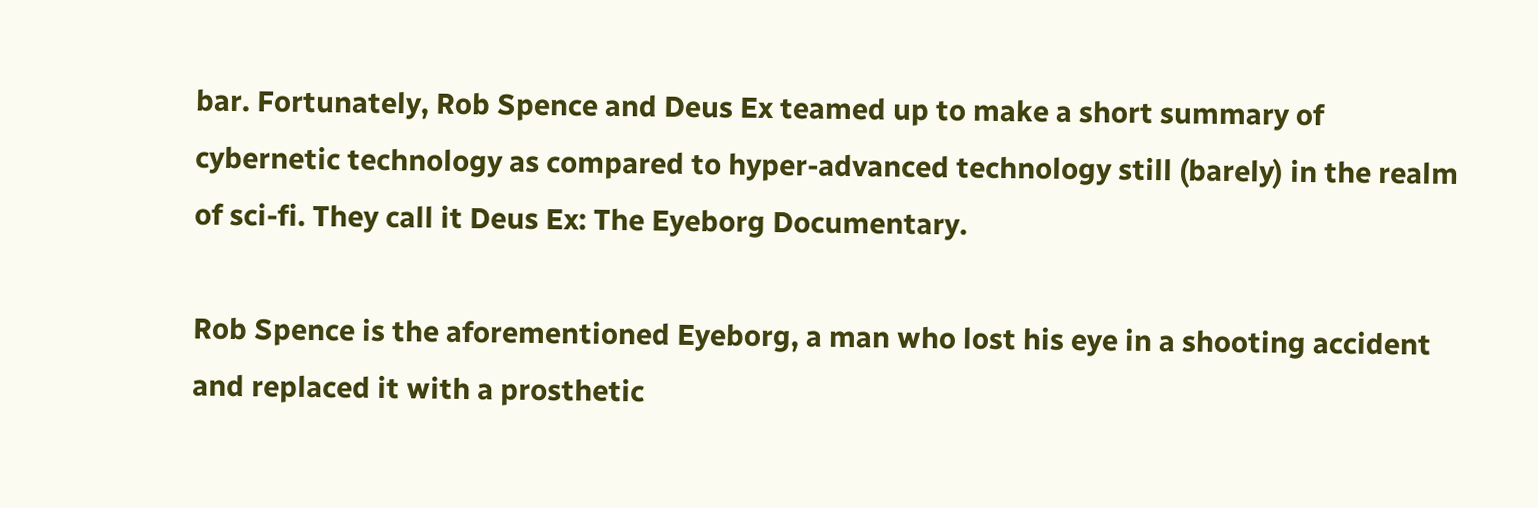bar. Fortunately, Rob Spence and Deus Ex teamed up to make a short summary of cybernetic technology as compared to hyper-advanced technology still (barely) in the realm of sci-fi. They call it Deus Ex: The Eyeborg Documentary.

Rob Spence is the aforementioned Eyeborg, a man who lost his eye in a shooting accident and replaced it with a prosthetic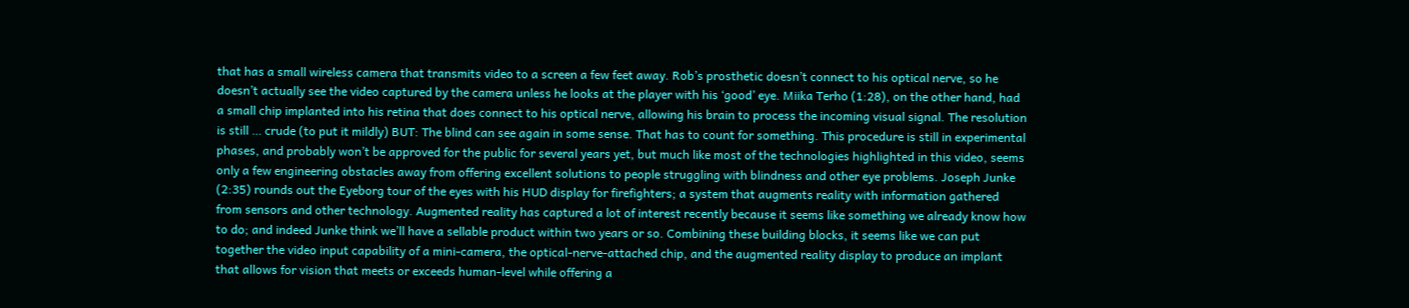that has a small wireless camera that transmits video to a screen a few feet away. Rob’s prosthetic doesn’t connect to his optical nerve, so he doesn’t actually see the video captured by the camera unless he looks at the player with his ‘good’ eye. Miika Terho (1:28), on the other hand, had a small chip implanted into his retina that does connect to his optical nerve, allowing his brain to process the incoming visual signal. The resolution is still … crude (to put it mildly) BUT: The blind can see again in some sense. That has to count for something. This procedure is still in experimental phases, and probably won’t be approved for the public for several years yet, but much like most of the technologies highlighted in this video, seems only a few engineering obstacles away from offering excellent solutions to people struggling with blindness and other eye problems. Joseph Junke (2:35) rounds out the Eyeborg tour of the eyes with his HUD display for firefighters; a system that augments reality with information gathered from sensors and other technology. Augmented reality has captured a lot of interest recently because it seems like something we already know how to do; and indeed Junke think we’ll have a sellable product within two years or so. Combining these building blocks, it seems like we can put together the video input capability of a mini-camera, the optical-nerve-attached chip, and the augmented reality display to produce an implant that allows for vision that meets or exceeds human-level while offering a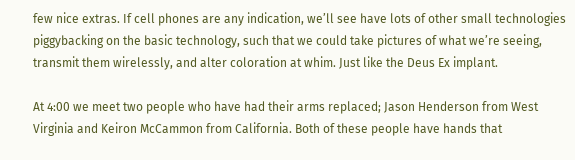few nice extras. If cell phones are any indication, we’ll see have lots of other small technologies piggybacking on the basic technology, such that we could take pictures of what we’re seeing, transmit them wirelessly, and alter coloration at whim. Just like the Deus Ex implant.

At 4:00 we meet two people who have had their arms replaced; Jason Henderson from West Virginia and Keiron McCammon from California. Both of these people have hands that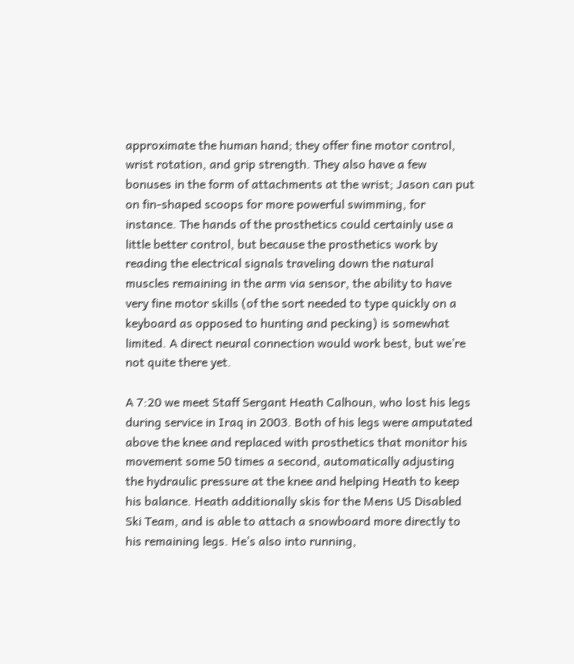approximate the human hand; they offer fine motor control, wrist rotation, and grip strength. They also have a few bonuses in the form of attachments at the wrist; Jason can put on fin-shaped scoops for more powerful swimming, for instance. The hands of the prosthetics could certainly use a little better control, but because the prosthetics work by reading the electrical signals traveling down the natural muscles remaining in the arm via sensor, the ability to have very fine motor skills (of the sort needed to type quickly on a keyboard as opposed to hunting and pecking) is somewhat limited. A direct neural connection would work best, but we’re not quite there yet.

A 7:20 we meet Staff Sergant Heath Calhoun, who lost his legs during service in Iraq in 2003. Both of his legs were amputated above the knee and replaced with prosthetics that monitor his movement some 50 times a second, automatically adjusting the hydraulic pressure at the knee and helping Heath to keep his balance. Heath additionally skis for the Mens US Disabled Ski Team, and is able to attach a snowboard more directly to his remaining legs. He’s also into running,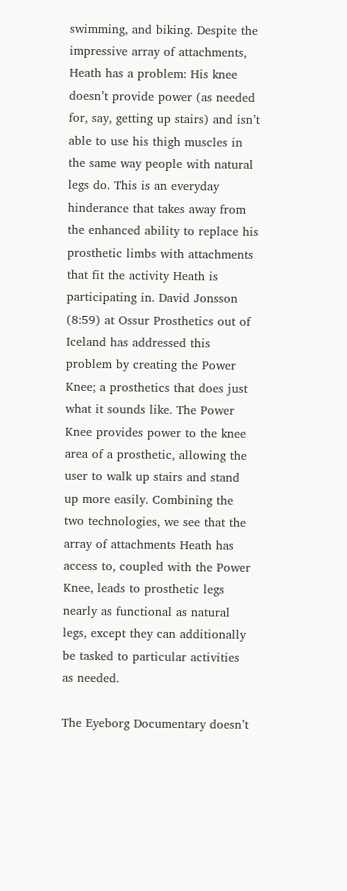swimming, and biking. Despite the impressive array of attachments, Heath has a problem: His knee doesn’t provide power (as needed for, say, getting up stairs) and isn’t able to use his thigh muscles in the same way people with natural legs do. This is an everyday hinderance that takes away from the enhanced ability to replace his prosthetic limbs with attachments that fit the activity Heath is participating in. David Jonsson (8:59) at Ossur Prosthetics out of Iceland has addressed this problem by creating the Power Knee; a prosthetics that does just what it sounds like. The Power Knee provides power to the knee area of a prosthetic, allowing the user to walk up stairs and stand up more easily. Combining the two technologies, we see that the array of attachments Heath has access to, coupled with the Power Knee, leads to prosthetic legs nearly as functional as natural legs, except they can additionally be tasked to particular activities as needed.

The Eyeborg Documentary doesn’t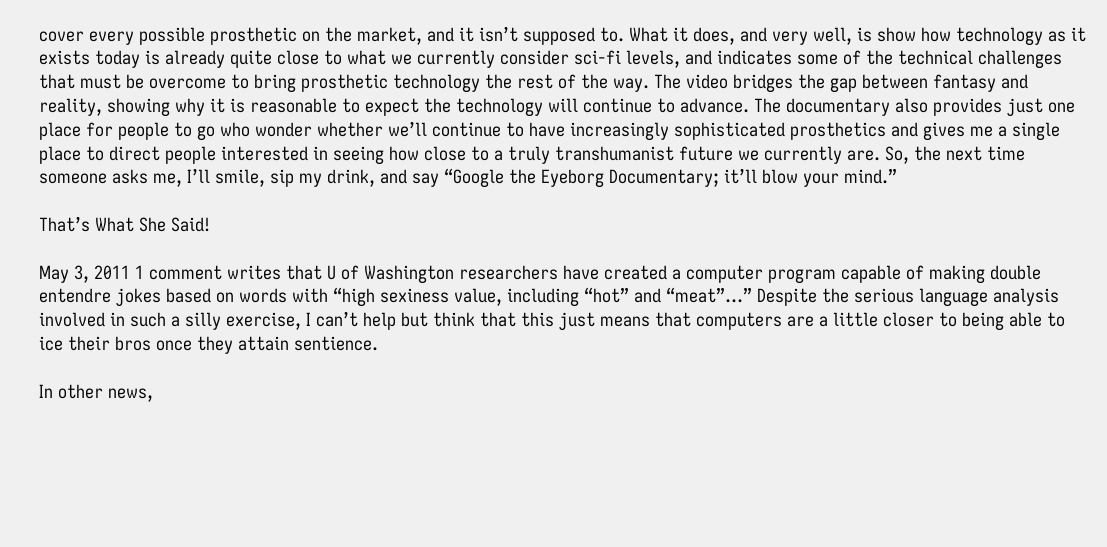cover every possible prosthetic on the market, and it isn’t supposed to. What it does, and very well, is show how technology as it exists today is already quite close to what we currently consider sci-fi levels, and indicates some of the technical challenges that must be overcome to bring prosthetic technology the rest of the way. The video bridges the gap between fantasy and reality, showing why it is reasonable to expect the technology will continue to advance. The documentary also provides just one place for people to go who wonder whether we’ll continue to have increasingly sophisticated prosthetics and gives me a single place to direct people interested in seeing how close to a truly transhumanist future we currently are. So, the next time someone asks me, I’ll smile, sip my drink, and say “Google the Eyeborg Documentary; it’ll blow your mind.”

That’s What She Said!

May 3, 2011 1 comment writes that U of Washington researchers have created a computer program capable of making double entendre jokes based on words with “high sexiness value, including “hot” and “meat”…” Despite the serious language analysis involved in such a silly exercise, I can’t help but think that this just means that computers are a little closer to being able to ice their bros once they attain sentience.

In other news,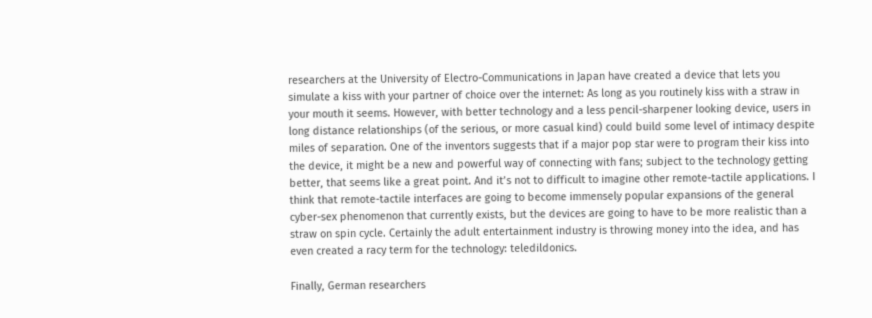researchers at the University of Electro-Communications in Japan have created a device that lets you simulate a kiss with your partner of choice over the internet: As long as you routinely kiss with a straw in your mouth it seems. However, with better technology and a less pencil-sharpener looking device, users in long distance relationships (of the serious, or more casual kind) could build some level of intimacy despite miles of separation. One of the inventors suggests that if a major pop star were to program their kiss into the device, it might be a new and powerful way of connecting with fans; subject to the technology getting better, that seems like a great point. And it’s not to difficult to imagine other remote-tactile applications. I think that remote-tactile interfaces are going to become immensely popular expansions of the general cyber-sex phenomenon that currently exists, but the devices are going to have to be more realistic than a straw on spin cycle. Certainly the adult entertainment industry is throwing money into the idea, and has even created a racy term for the technology: teledildonics.

Finally, German researchers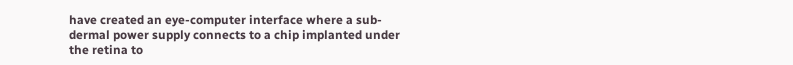have created an eye-computer interface where a sub-dermal power supply connects to a chip implanted under the retina to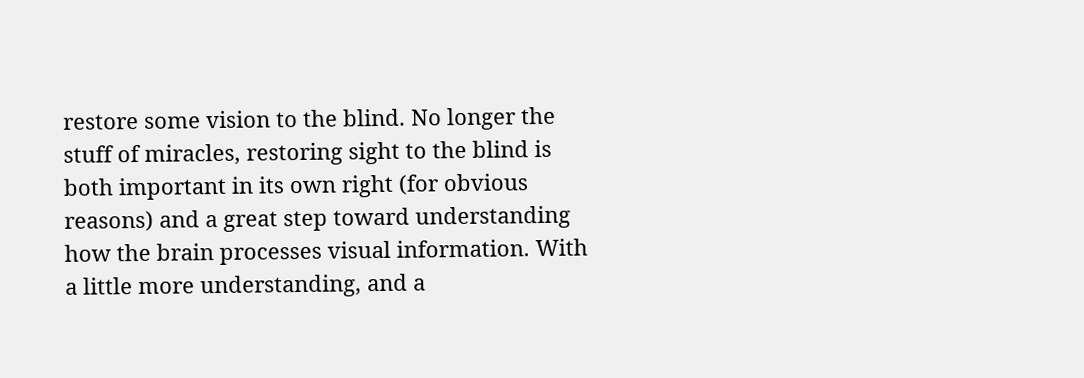restore some vision to the blind. No longer the stuff of miracles, restoring sight to the blind is both important in its own right (for obvious reasons) and a great step toward understanding how the brain processes visual information. With a little more understanding, and a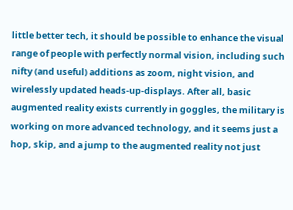little better tech, it should be possible to enhance the visual range of people with perfectly normal vision, including such nifty (and useful) additions as zoom, night vision, and wirelessly updated heads-up-displays. After all, basic augmented reality exists currently in goggles, the military is working on more advanced technology, and it seems just a hop, skip, and a jump to the augmented reality not just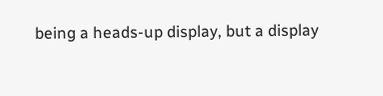being a heads-up display, but a display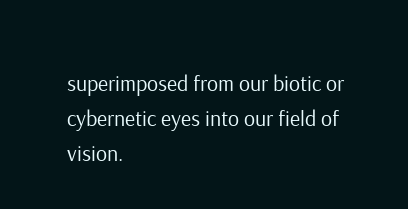superimposed from our biotic or cybernetic eyes into our field of vision.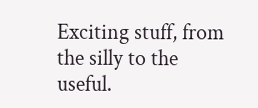Exciting stuff, from the silly to the useful.